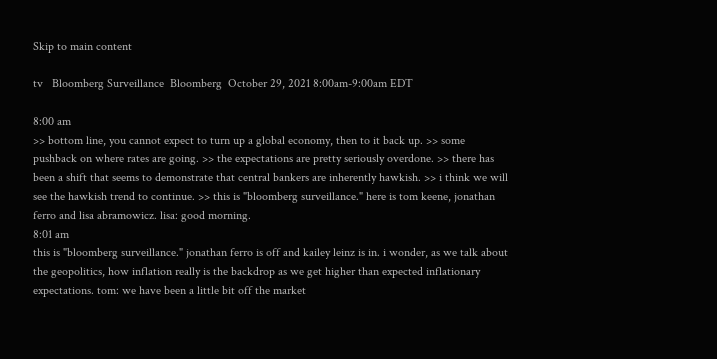Skip to main content

tv   Bloomberg Surveillance  Bloomberg  October 29, 2021 8:00am-9:00am EDT

8:00 am
>> bottom line, you cannot expect to turn up a global economy, then to it back up. >> some pushback on where rates are going. >> the expectations are pretty seriously overdone. >> there has been a shift that seems to demonstrate that central bankers are inherently hawkish. >> i think we will see the hawkish trend to continue. >> this is "bloomberg surveillance." here is tom keene, jonathan ferro and lisa abramowicz. lisa: good morning.
8:01 am
this is "bloomberg surveillance." jonathan ferro is off and kailey leinz is in. i wonder, as we talk about the geopolitics, how inflation really is the backdrop as we get higher than expected inflationary expectations. tom: we have been a little bit off the market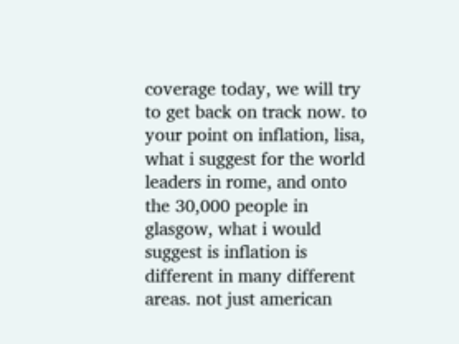coverage today, we will try to get back on track now. to your point on inflation, lisa, what i suggest for the world leaders in rome, and onto the 30,000 people in glasgow, what i would suggest is inflation is different in many different areas. not just american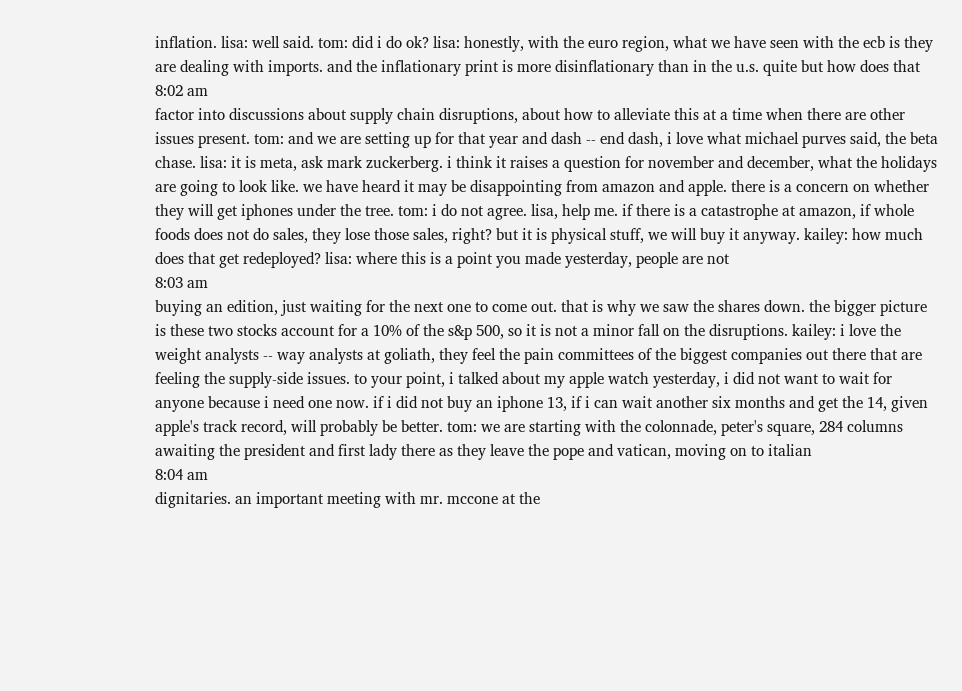inflation. lisa: well said. tom: did i do ok? lisa: honestly, with the euro region, what we have seen with the ecb is they are dealing with imports. and the inflationary print is more disinflationary than in the u.s. quite but how does that
8:02 am
factor into discussions about supply chain disruptions, about how to alleviate this at a time when there are other issues present. tom: and we are setting up for that year and dash -- end dash, i love what michael purves said, the beta chase. lisa: it is meta, ask mark zuckerberg. i think it raises a question for november and december, what the holidays are going to look like. we have heard it may be disappointing from amazon and apple. there is a concern on whether they will get iphones under the tree. tom: i do not agree. lisa, help me. if there is a catastrophe at amazon, if whole foods does not do sales, they lose those sales, right? but it is physical stuff, we will buy it anyway. kailey: how much does that get redeployed? lisa: where this is a point you made yesterday, people are not
8:03 am
buying an edition, just waiting for the next one to come out. that is why we saw the shares down. the bigger picture is these two stocks account for a 10% of the s&p 500, so it is not a minor fall on the disruptions. kailey: i love the weight analysts -- way analysts at goliath, they feel the pain committees of the biggest companies out there that are feeling the supply-side issues. to your point, i talked about my apple watch yesterday, i did not want to wait for anyone because i need one now. if i did not buy an iphone 13, if i can wait another six months and get the 14, given apple's track record, will probably be better. tom: we are starting with the colonnade, peter's square, 284 columns awaiting the president and first lady there as they leave the pope and vatican, moving on to italian
8:04 am
dignitaries. an important meeting with mr. mccone at the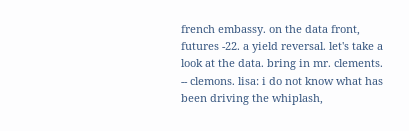french embassy. on the data front, futures -22. a yield reversal. let's take a look at the data. bring in mr. clements. -- clemons. lisa: i do not know what has been driving the whiplash,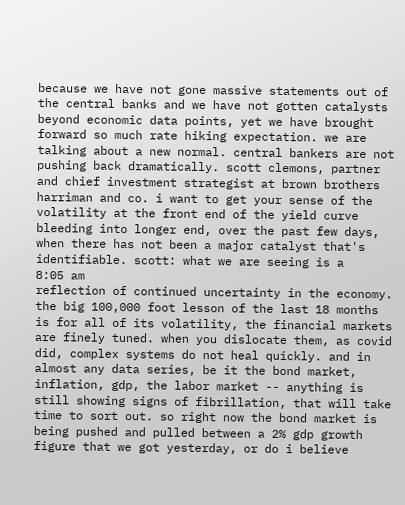because we have not gone massive statements out of the central banks and we have not gotten catalysts beyond economic data points, yet we have brought forward so much rate hiking expectation. we are talking about a new normal. central bankers are not pushing back dramatically. scott clemons, partner and chief investment strategist at brown brothers harriman and co. i want to get your sense of the volatility at the front end of the yield curve bleeding into longer end, over the past few days, when there has not been a major catalyst that's identifiable. scott: what we are seeing is a
8:05 am
reflection of continued uncertainty in the economy. the big 100,000 foot lesson of the last 18 months is for all of its volatility, the financial markets are finely tuned. when you dislocate them, as covid did, complex systems do not heal quickly. and in almost any data series, be it the bond market, inflation, gdp, the labor market -- anything is still showing signs of fibrillation, that will take time to sort out. so right now the bond market is being pushed and pulled between a 2% gdp growth figure that we got yesterday, or do i believe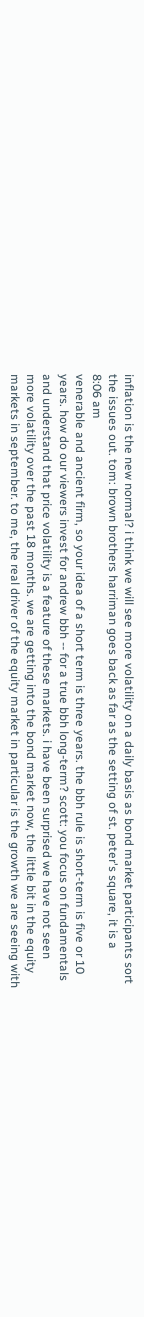inflation is the new normal? i think we will see more volatility on a daily basis as bond market participants sort the issues out. tom: brown brothers harriman goes back as far as the setting of st. peter's square, it is a
8:06 am
venerable and ancient firm, so your idea of a short term is three years. the bbh rule is short-term is five or 10 years. how do our viewers invest for andrew bbh -- for a true bbh long-term? scott: you focus on fundamentals and understand that price volatility is a feature of these markets. i have been surprised we have not seen more volatility over the past 18 months. we are getting into the bond market now, the little bit in the equity markets in september. to me, the real driver of the equity market in particular is the growth we are seeing with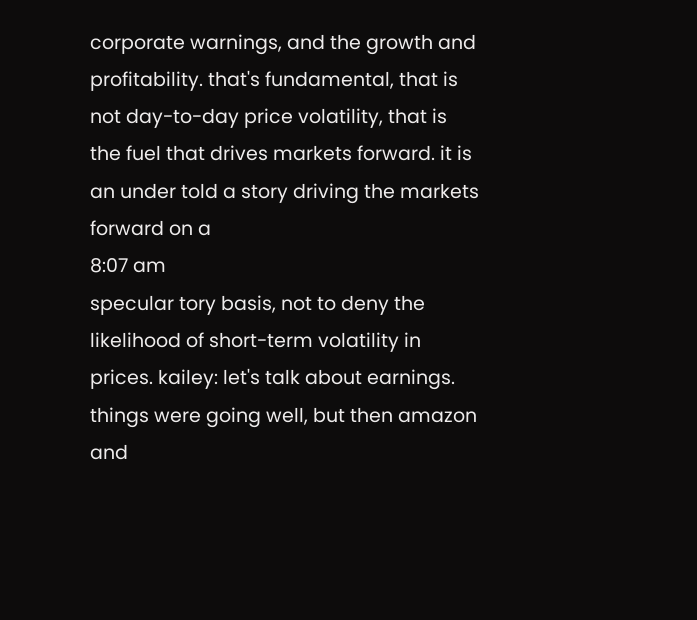corporate warnings, and the growth and profitability. that's fundamental, that is not day-to-day price volatility, that is the fuel that drives markets forward. it is an under told a story driving the markets forward on a
8:07 am
specular tory basis, not to deny the likelihood of short-term volatility in prices. kailey: let's talk about earnings. things were going well, but then amazon and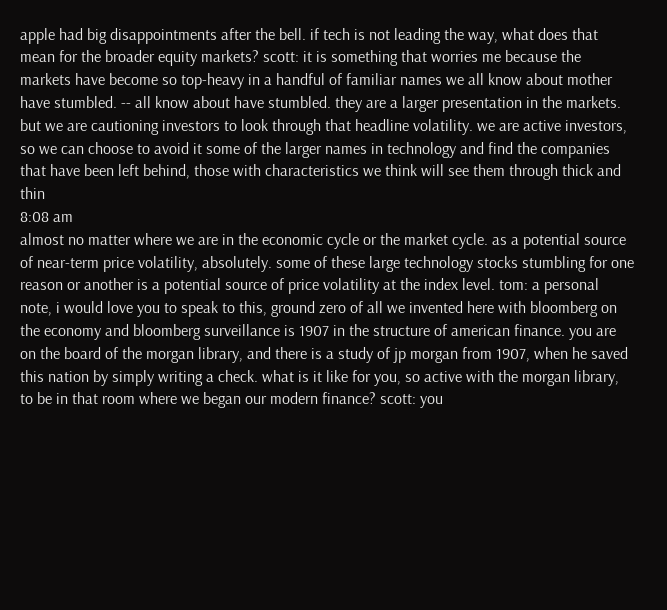apple had big disappointments after the bell. if tech is not leading the way, what does that mean for the broader equity markets? scott: it is something that worries me because the markets have become so top-heavy in a handful of familiar names we all know about mother have stumbled. -- all know about have stumbled. they are a larger presentation in the markets. but we are cautioning investors to look through that headline volatility. we are active investors, so we can choose to avoid it some of the larger names in technology and find the companies that have been left behind, those with characteristics we think will see them through thick and thin
8:08 am
almost no matter where we are in the economic cycle or the market cycle. as a potential source of near-term price volatility, absolutely. some of these large technology stocks stumbling for one reason or another is a potential source of price volatility at the index level. tom: a personal note, i would love you to speak to this, ground zero of all we invented here with bloomberg on the economy and bloomberg surveillance is 1907 in the structure of american finance. you are on the board of the morgan library, and there is a study of jp morgan from 1907, when he saved this nation by simply writing a check. what is it like for you, so active with the morgan library, to be in that room where we began our modern finance? scott: you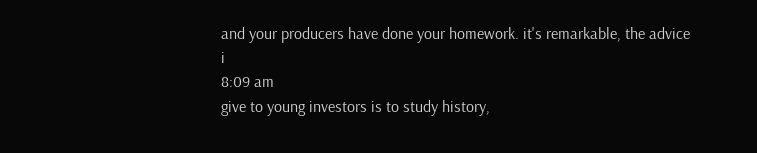and your producers have done your homework. it's remarkable, the advice i
8:09 am
give to young investors is to study history,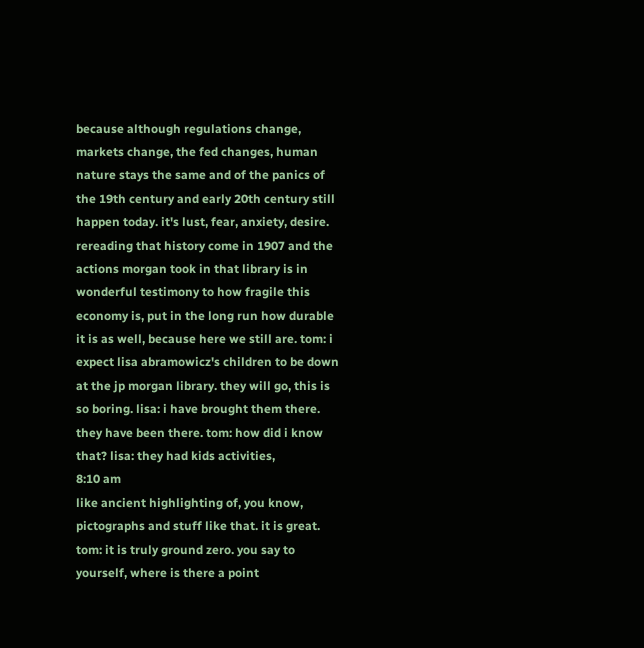because although regulations change, markets change, the fed changes, human nature stays the same and of the panics of the 19th century and early 20th century still happen today. it's lust, fear, anxiety, desire. rereading that history come in 1907 and the actions morgan took in that library is in wonderful testimony to how fragile this economy is, put in the long run how durable it is as well, because here we still are. tom: i expect lisa abramowicz's children to be down at the jp morgan library. they will go, this is so boring. lisa: i have brought them there. they have been there. tom: how did i know that? lisa: they had kids activities,
8:10 am
like ancient highlighting of, you know, pictographs and stuff like that. it is great. tom: it is truly ground zero. you say to yourself, where is there a point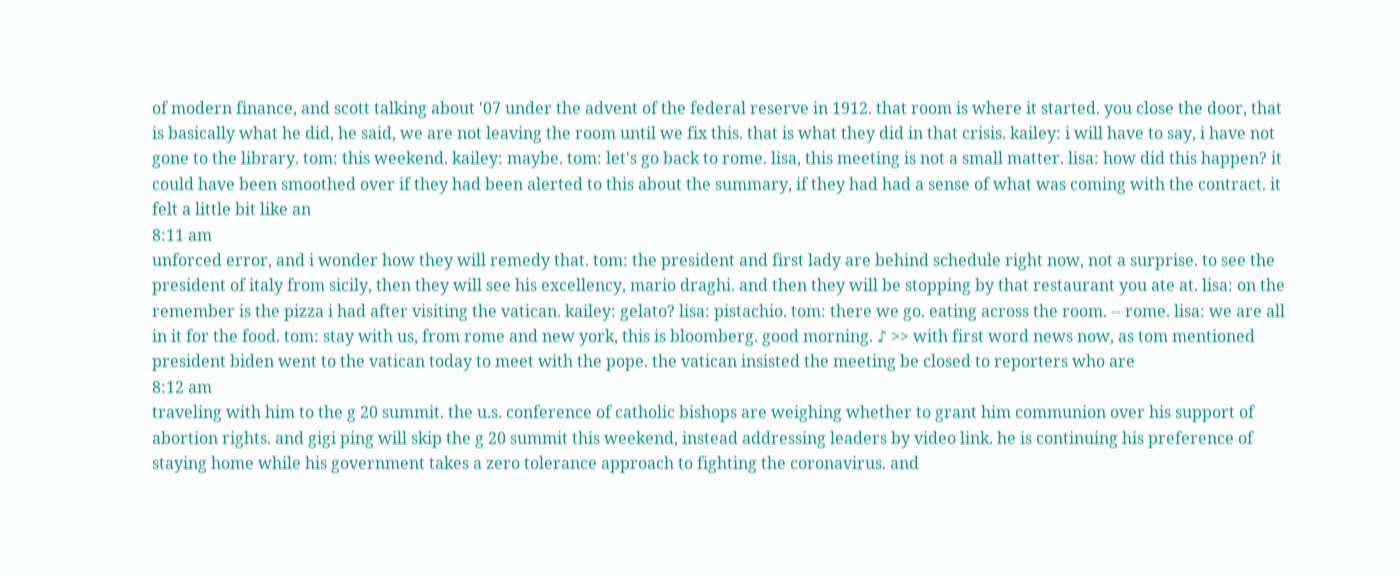of modern finance, and scott talking about '07 under the advent of the federal reserve in 1912. that room is where it started. you close the door, that is basically what he did, he said, we are not leaving the room until we fix this. that is what they did in that crisis. kailey: i will have to say, i have not gone to the library. tom: this weekend. kailey: maybe. tom: let's go back to rome. lisa, this meeting is not a small matter. lisa: how did this happen? it could have been smoothed over if they had been alerted to this about the summary, if they had had a sense of what was coming with the contract. it felt a little bit like an
8:11 am
unforced error, and i wonder how they will remedy that. tom: the president and first lady are behind schedule right now, not a surprise. to see the president of italy from sicily, then they will see his excellency, mario draghi. and then they will be stopping by that restaurant you ate at. lisa: on the remember is the pizza i had after visiting the vatican. kailey: gelato? lisa: pistachio. tom: there we go. eating across the room. -- rome. lisa: we are all in it for the food. tom: stay with us, from rome and new york, this is bloomberg. good morning. ♪ >> with first word news now, as tom mentioned president biden went to the vatican today to meet with the pope. the vatican insisted the meeting be closed to reporters who are
8:12 am
traveling with him to the g 20 summit. the u.s. conference of catholic bishops are weighing whether to grant him communion over his support of abortion rights. and gigi ping will skip the g 20 summit this weekend, instead addressing leaders by video link. he is continuing his preference of staying home while his government takes a zero tolerance approach to fighting the coronavirus. and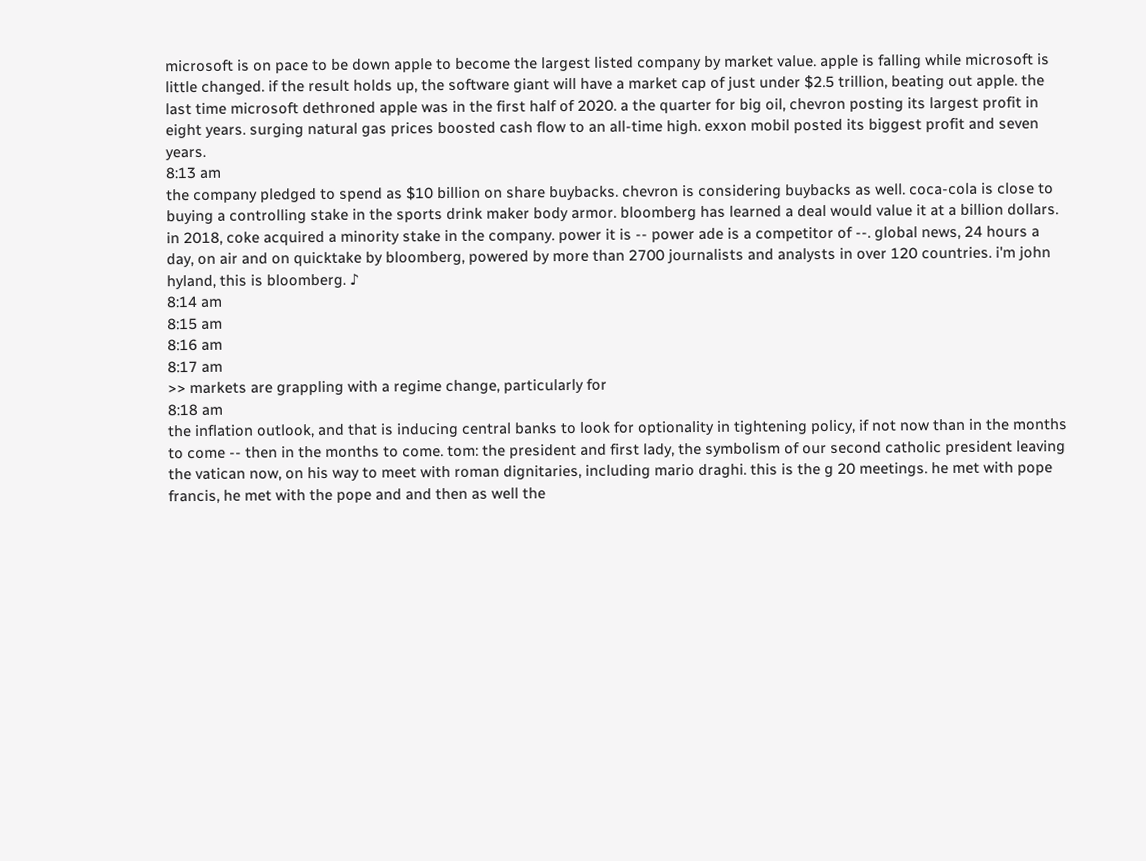microsoft is on pace to be down apple to become the largest listed company by market value. apple is falling while microsoft is little changed. if the result holds up, the software giant will have a market cap of just under $2.5 trillion, beating out apple. the last time microsoft dethroned apple was in the first half of 2020. a the quarter for big oil, chevron posting its largest profit in eight years. surging natural gas prices boosted cash flow to an all-time high. exxon mobil posted its biggest profit and seven years.
8:13 am
the company pledged to spend as $10 billion on share buybacks. chevron is considering buybacks as well. coca-cola is close to buying a controlling stake in the sports drink maker body armor. bloomberg has learned a deal would value it at a billion dollars. in 2018, coke acquired a minority stake in the company. power it is -- power ade is a competitor of --. global news, 24 hours a day, on air and on quicktake by bloomberg, powered by more than 2700 journalists and analysts in over 120 countries. i'm john hyland, this is bloomberg. ♪
8:14 am
8:15 am
8:16 am
8:17 am
>> markets are grappling with a regime change, particularly for
8:18 am
the inflation outlook, and that is inducing central banks to look for optionality in tightening policy, if not now than in the months to come -- then in the months to come. tom: the president and first lady, the symbolism of our second catholic president leaving the vatican now, on his way to meet with roman dignitaries, including mario draghi. this is the g 20 meetings. he met with pope francis, he met with the pope and and then as well the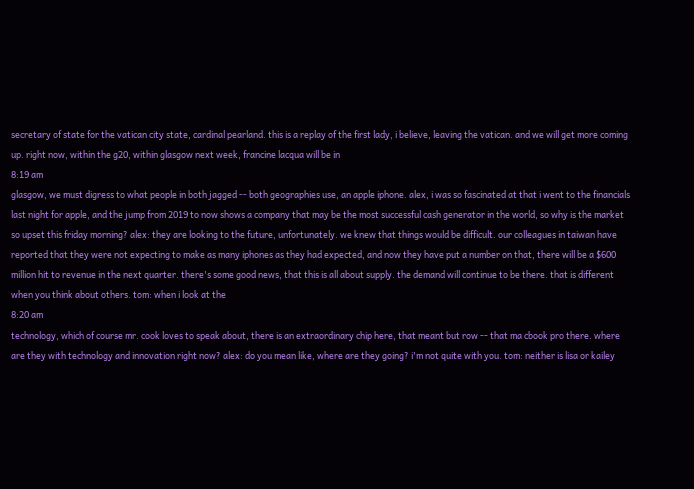secretary of state for the vatican city state, cardinal pearland. this is a replay of the first lady, i believe, leaving the vatican. and we will get more coming up. right now, within the g20, within glasgow next week, francine lacqua will be in
8:19 am
glasgow, we must digress to what people in both jagged -- both geographies use, an apple iphone. alex, i was so fascinated at that i went to the financials last night for apple, and the jump from 2019 to now shows a company that may be the most successful cash generator in the world, so why is the market so upset this friday morning? alex: they are looking to the future, unfortunately. we knew that things would be difficult. our colleagues in taiwan have reported that they were not expecting to make as many iphones as they had expected, and now they have put a number on that, there will be a $600 million hit to revenue in the next quarter. there's some good news, that this is all about supply. the demand will continue to be there. that is different when you think about others. tom: when i look at the
8:20 am
technology, which of course mr. cook loves to speak about, there is an extraordinary chip here, that meant but row -- that ma cbook pro there. where are they with technology and innovation right now? alex: do you mean like, where are they going? i'm not quite with you. tom: neither is lisa or kailey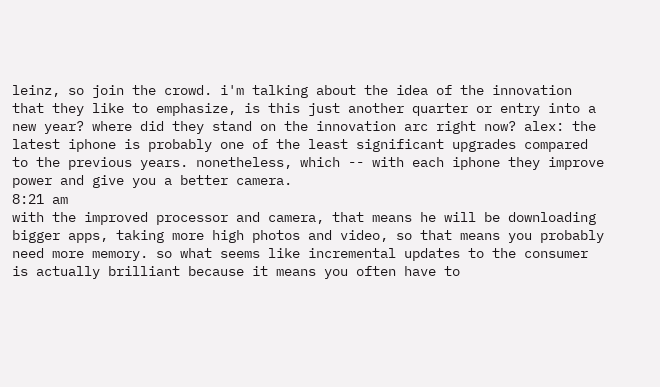leinz, so join the crowd. i'm talking about the idea of the innovation that they like to emphasize, is this just another quarter or entry into a new year? where did they stand on the innovation arc right now? alex: the latest iphone is probably one of the least significant upgrades compared to the previous years. nonetheless, which -- with each iphone they improve power and give you a better camera.
8:21 am
with the improved processor and camera, that means he will be downloading bigger apps, taking more high photos and video, so that means you probably need more memory. so what seems like incremental updates to the consumer is actually brilliant because it means you often have to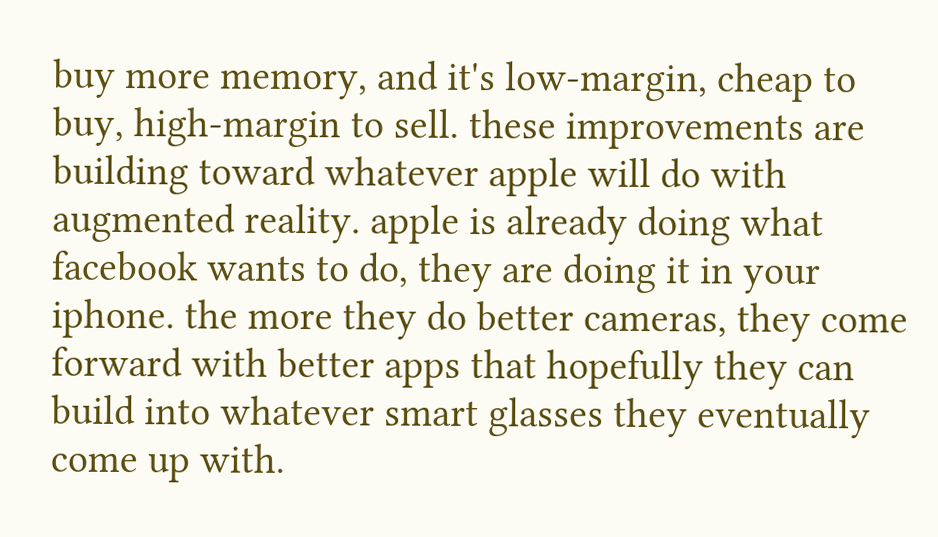buy more memory, and it's low-margin, cheap to buy, high-margin to sell. these improvements are building toward whatever apple will do with augmented reality. apple is already doing what facebook wants to do, they are doing it in your iphone. the more they do better cameras, they come forward with better apps that hopefully they can build into whatever smart glasses they eventually come up with.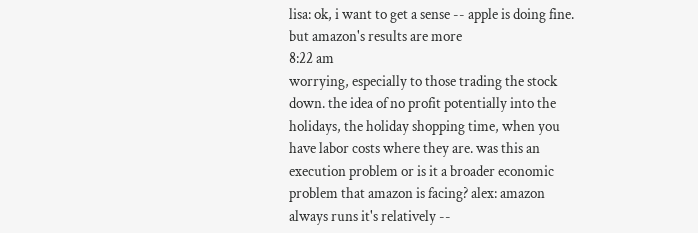lisa: ok, i want to get a sense -- apple is doing fine. but amazon's results are more
8:22 am
worrying, especially to those trading the stock down. the idea of no profit potentially into the holidays, the holiday shopping time, when you have labor costs where they are. was this an execution problem or is it a broader economic problem that amazon is facing? alex: amazon always runs it's relatively --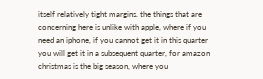itself relatively tight margins. the things that are concerning here is unlike with apple, where if you need an iphone, if you cannot get it in this quarter you will get it in a subsequent quarter, for amazon christmas is the big season, where you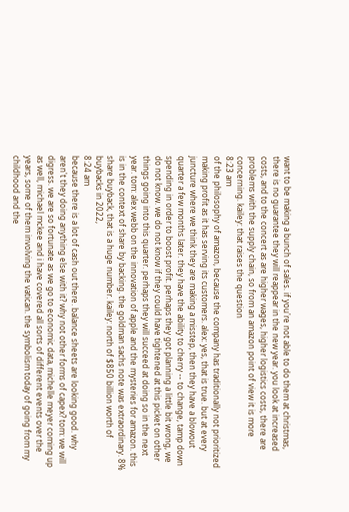want to be making a bunch of sales. if you're not able to do them at christmas, there is no guarantee they will reappear in the new year. you look at increased costs, and to the concert as are higher wages, higher logistics costs, there are problems with the supply chain, so from an amazon point of view it is more concerning. kailey: that raises the question
8:23 am
of the philosophy of amazon, because the company has traditionally not prioritized making profit as it has serving its customers. alex: yes, that is true. but at every juncture where we think they are making a misstep, then they have a blowout quarter a few months later. they have the ability to cherry -- to change, tamp down spending in order to boost profit. perhaps they got planning a little bit wrong, we do not know. we do not know if they could have tightened at this picket on other things going into this quarter. perhaps they will succeed at doing so in the next year. tom: alex webb on the innovation of apple and the mysteries for amazon. this is in the context of share by backing. the goldman sachs note was extraordinary. 8% share buyback, that is a huge number. kailey: north of $850 billion worth of buybacks in 2022,
8:24 am
because there is a lot of cash out there. balance sheets are looking good. why aren't they doing anything else with it? why not other forms of capex? tom: we will digress. we are so fortunate as we go to economic data, michelle meyer coming up as well, michael mckee and i have covered all sorts of different events over the years, some of them involving the vatican. the symbolism today of going from my childhood and the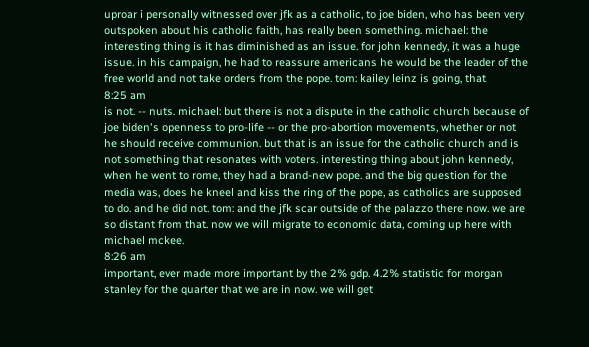uproar i personally witnessed over jfk as a catholic, to joe biden, who has been very outspoken about his catholic faith, has really been something. michael: the interesting thing is it has diminished as an issue. for john kennedy, it was a huge issue. in his campaign, he had to reassure americans he would be the leader of the free world and not take orders from the pope. tom: kailey leinz is going, that
8:25 am
is not. -- nuts. michael: but there is not a dispute in the catholic church because of joe biden's openness to pro-life -- or the pro-abortion movements, whether or not he should receive communion. but that is an issue for the catholic church and is not something that resonates with voters. interesting thing about john kennedy, when he went to rome, they had a brand-new pope. and the big question for the media was, does he kneel and kiss the ring of the pope, as catholics are supposed to do. and he did not. tom: and the jfk scar outside of the palazzo there now. we are so distant from that. now we will migrate to economic data, coming up here with michael mckee.
8:26 am
important, ever made more important by the 2% gdp. 4.2% statistic for morgan stanley for the quarter that we are in now. we will get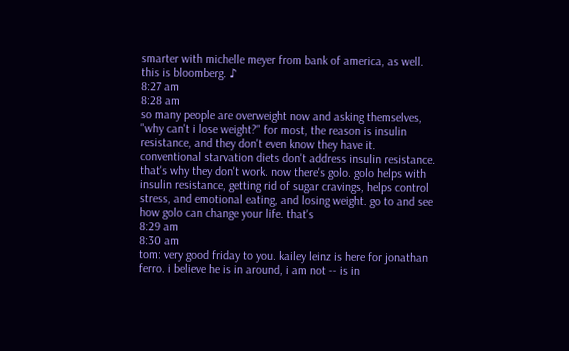smarter with michelle meyer from bank of america, as well. this is bloomberg. ♪
8:27 am
8:28 am
so many people are overweight now and asking themselves, "why can't i lose weight?" for most, the reason is insulin resistance, and they don't even know they have it. conventional starvation diets don't address insulin resistance. that's why they don't work. now there's golo. golo helps with insulin resistance, getting rid of sugar cravings, helps control stress, and emotional eating, and losing weight. go to and see how golo can change your life. that's
8:29 am
8:30 am
tom: very good friday to you. kailey leinz is here for jonathan ferro. i believe he is in around, i am not -- is in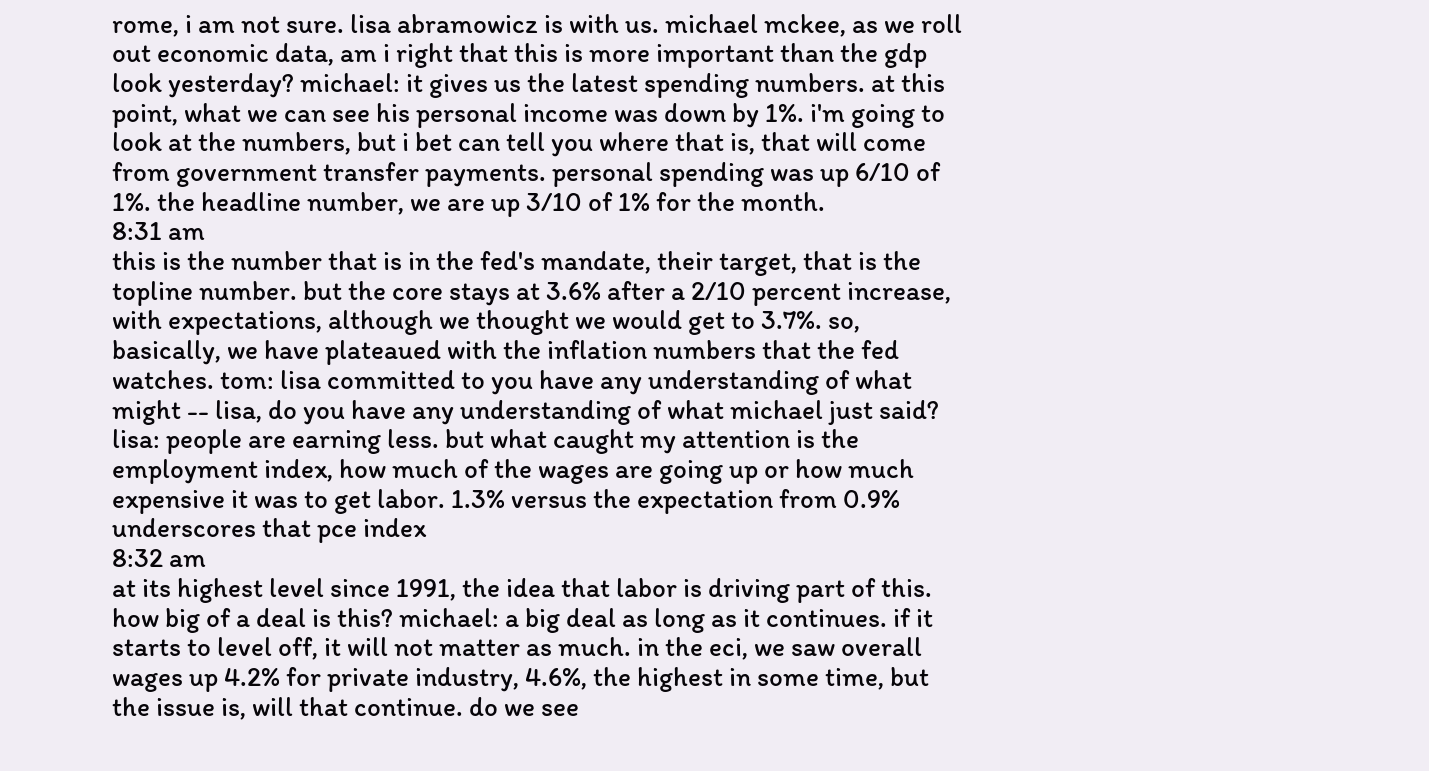rome, i am not sure. lisa abramowicz is with us. michael mckee, as we roll out economic data, am i right that this is more important than the gdp look yesterday? michael: it gives us the latest spending numbers. at this point, what we can see his personal income was down by 1%. i'm going to look at the numbers, but i bet can tell you where that is, that will come from government transfer payments. personal spending was up 6/10 of 1%. the headline number, we are up 3/10 of 1% for the month.
8:31 am
this is the number that is in the fed's mandate, their target, that is the topline number. but the core stays at 3.6% after a 2/10 percent increase, with expectations, although we thought we would get to 3.7%. so, basically, we have plateaued with the inflation numbers that the fed watches. tom: lisa committed to you have any understanding of what might -- lisa, do you have any understanding of what michael just said? lisa: people are earning less. but what caught my attention is the employment index, how much of the wages are going up or how much expensive it was to get labor. 1.3% versus the expectation from 0.9% underscores that pce index
8:32 am
at its highest level since 1991, the idea that labor is driving part of this. how big of a deal is this? michael: a big deal as long as it continues. if it starts to level off, it will not matter as much. in the eci, we saw overall wages up 4.2% for private industry, 4.6%, the highest in some time, but the issue is, will that continue. do we see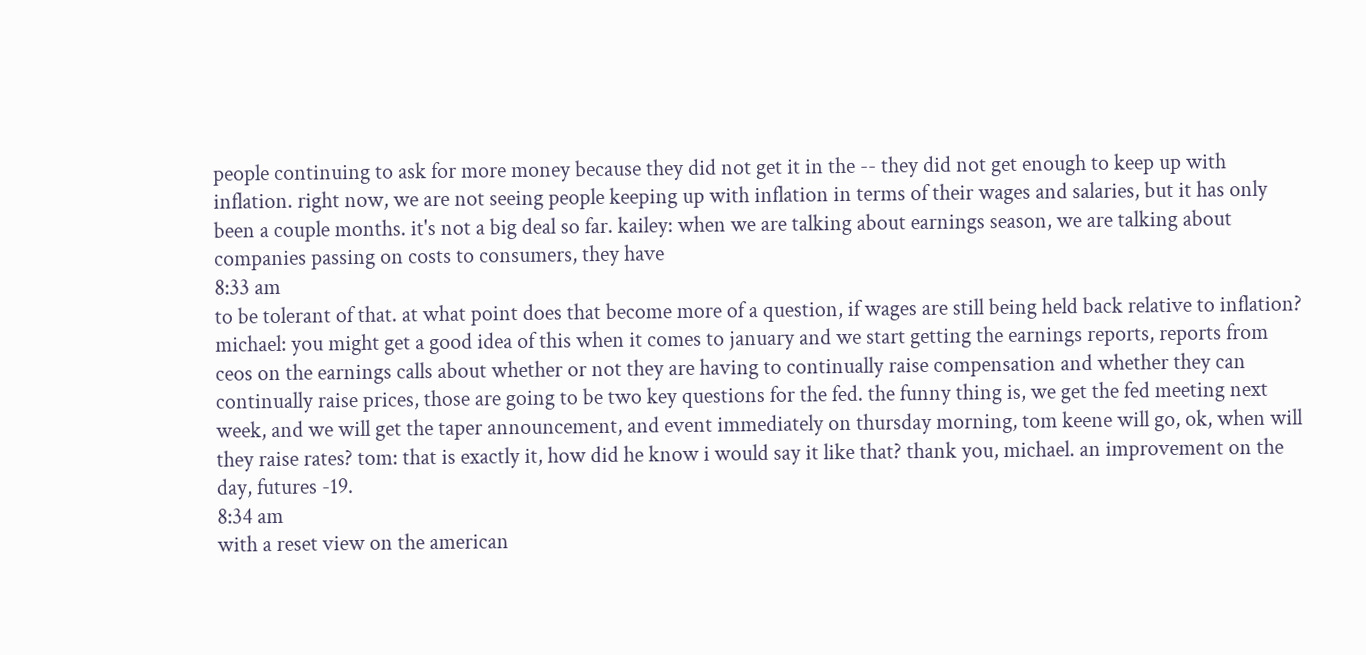people continuing to ask for more money because they did not get it in the -- they did not get enough to keep up with inflation. right now, we are not seeing people keeping up with inflation in terms of their wages and salaries, but it has only been a couple months. it's not a big deal so far. kailey: when we are talking about earnings season, we are talking about companies passing on costs to consumers, they have
8:33 am
to be tolerant of that. at what point does that become more of a question, if wages are still being held back relative to inflation? michael: you might get a good idea of this when it comes to january and we start getting the earnings reports, reports from ceos on the earnings calls about whether or not they are having to continually raise compensation and whether they can continually raise prices, those are going to be two key questions for the fed. the funny thing is, we get the fed meeting next week, and we will get the taper announcement, and event immediately on thursday morning, tom keene will go, ok, when will they raise rates? tom: that is exactly it, how did he know i would say it like that? thank you, michael. an improvement on the day, futures -19.
8:34 am
with a reset view on the american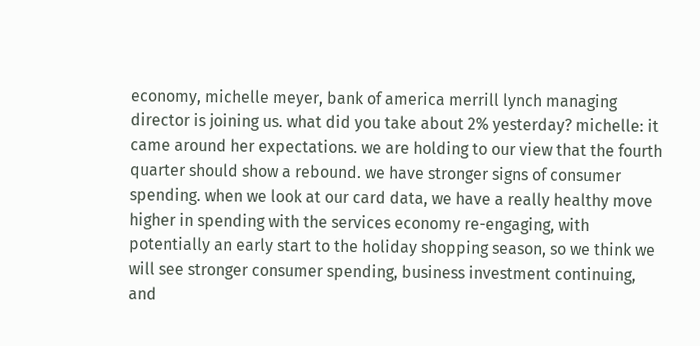economy, michelle meyer, bank of america merrill lynch managing director is joining us. what did you take about 2% yesterday? michelle: it came around her expectations. we are holding to our view that the fourth quarter should show a rebound. we have stronger signs of consumer spending. when we look at our card data, we have a really healthy move higher in spending with the services economy re-engaging, with potentially an early start to the holiday shopping season, so we think we will see stronger consumer spending, business investment continuing, and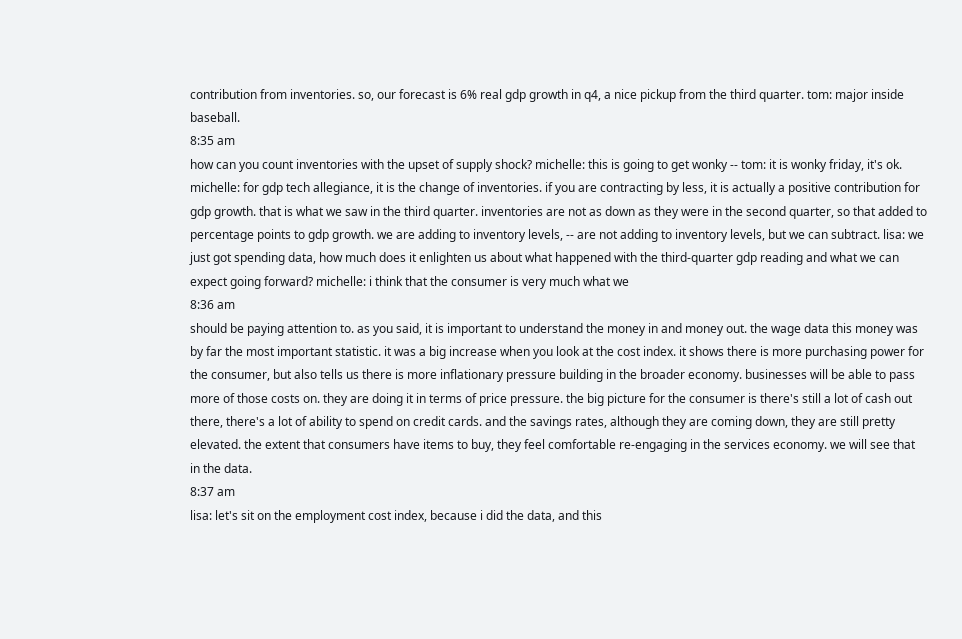contribution from inventories. so, our forecast is 6% real gdp growth in q4, a nice pickup from the third quarter. tom: major inside baseball.
8:35 am
how can you count inventories with the upset of supply shock? michelle: this is going to get wonky -- tom: it is wonky friday, it's ok. michelle: for gdp tech allegiance, it is the change of inventories. if you are contracting by less, it is actually a positive contribution for gdp growth. that is what we saw in the third quarter. inventories are not as down as they were in the second quarter, so that added to percentage points to gdp growth. we are adding to inventory levels, -- are not adding to inventory levels, but we can subtract. lisa: we just got spending data, how much does it enlighten us about what happened with the third-quarter gdp reading and what we can expect going forward? michelle: i think that the consumer is very much what we
8:36 am
should be paying attention to. as you said, it is important to understand the money in and money out. the wage data this money was by far the most important statistic. it was a big increase when you look at the cost index. it shows there is more purchasing power for the consumer, but also tells us there is more inflationary pressure building in the broader economy. businesses will be able to pass more of those costs on. they are doing it in terms of price pressure. the big picture for the consumer is there's still a lot of cash out there, there's a lot of ability to spend on credit cards. and the savings rates, although they are coming down, they are still pretty elevated. the extent that consumers have items to buy, they feel comfortable re-engaging in the services economy. we will see that in the data.
8:37 am
lisa: let's sit on the employment cost index, because i did the data, and this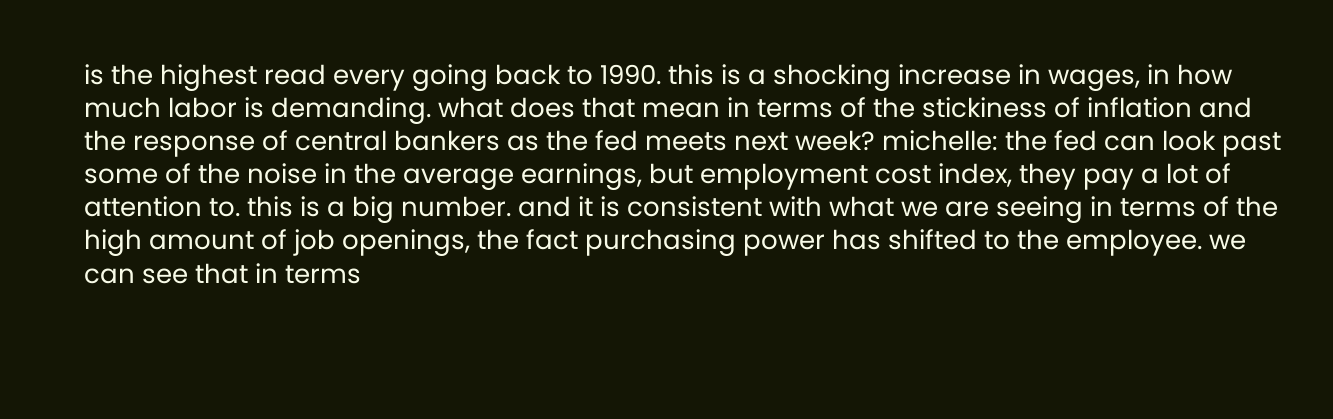is the highest read every going back to 1990. this is a shocking increase in wages, in how much labor is demanding. what does that mean in terms of the stickiness of inflation and the response of central bankers as the fed meets next week? michelle: the fed can look past some of the noise in the average earnings, but employment cost index, they pay a lot of attention to. this is a big number. and it is consistent with what we are seeing in terms of the high amount of job openings, the fact purchasing power has shifted to the employee. we can see that in terms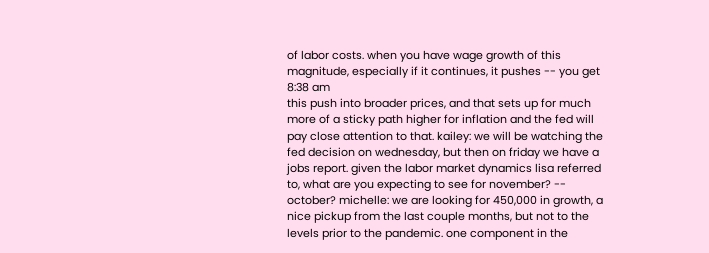of labor costs. when you have wage growth of this magnitude, especially if it continues, it pushes -- you get
8:38 am
this push into broader prices, and that sets up for much more of a sticky path higher for inflation and the fed will pay close attention to that. kailey: we will be watching the fed decision on wednesday, but then on friday we have a jobs report. given the labor market dynamics lisa referred to, what are you expecting to see for november? -- october? michelle: we are looking for 450,000 in growth, a nice pickup from the last couple months, but not to the levels prior to the pandemic. one component in the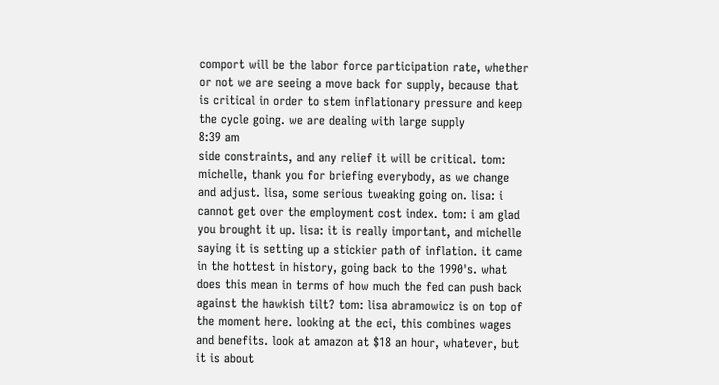comport will be the labor force participation rate, whether or not we are seeing a move back for supply, because that is critical in order to stem inflationary pressure and keep the cycle going. we are dealing with large supply
8:39 am
side constraints, and any relief it will be critical. tom: michelle, thank you for briefing everybody, as we change and adjust. lisa, some serious tweaking going on. lisa: i cannot get over the employment cost index. tom: i am glad you brought it up. lisa: it is really important, and michelle saying it is setting up a stickier path of inflation. it came in the hottest in history, going back to the 1990's. what does this mean in terms of how much the fed can push back against the hawkish tilt? tom: lisa abramowicz is on top of the moment here. looking at the eci, this combines wages and benefits. look at amazon at $18 an hour, whatever, but it is about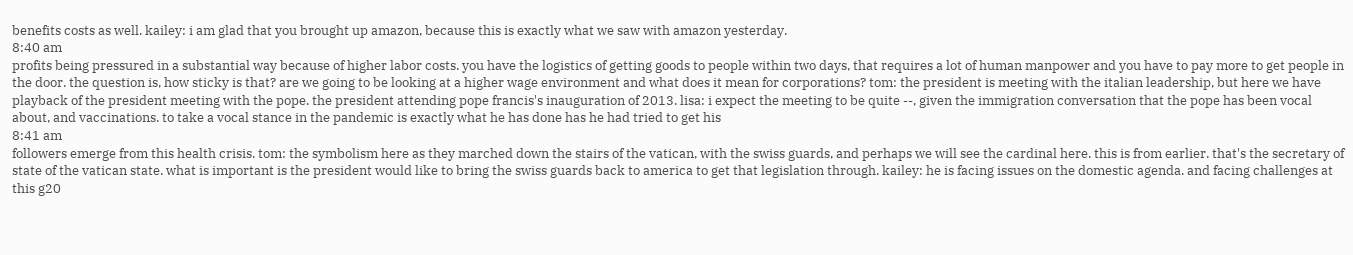benefits costs as well. kailey: i am glad that you brought up amazon, because this is exactly what we saw with amazon yesterday.
8:40 am
profits being pressured in a substantial way because of higher labor costs. you have the logistics of getting goods to people within two days, that requires a lot of human manpower and you have to pay more to get people in the door. the question is, how sticky is that? are we going to be looking at a higher wage environment and what does it mean for corporations? tom: the president is meeting with the italian leadership, but here we have playback of the president meeting with the pope. the president attending pope francis's inauguration of 2013. lisa: i expect the meeting to be quite --, given the immigration conversation that the pope has been vocal about, and vaccinations. to take a vocal stance in the pandemic is exactly what he has done has he had tried to get his
8:41 am
followers emerge from this health crisis. tom: the symbolism here as they marched down the stairs of the vatican, with the swiss guards, and perhaps we will see the cardinal here. this is from earlier. that's the secretary of state of the vatican state. what is important is the president would like to bring the swiss guards back to america to get that legislation through. kailey: he is facing issues on the domestic agenda. and facing challenges at this g20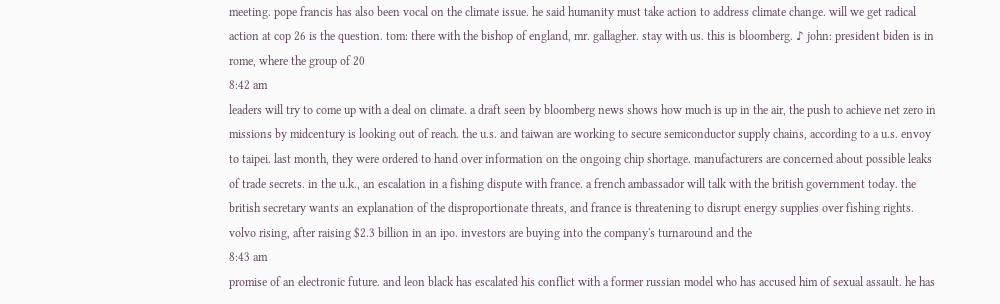meeting. pope francis has also been vocal on the climate issue. he said humanity must take action to address climate change. will we get radical action at cop 26 is the question. tom: there with the bishop of england, mr. gallagher. stay with us. this is bloomberg. ♪ john: president biden is in rome, where the group of 20
8:42 am
leaders will try to come up with a deal on climate. a draft seen by bloomberg news shows how much is up in the air, the push to achieve net zero in missions by midcentury is looking out of reach. the u.s. and taiwan are working to secure semiconductor supply chains, according to a u.s. envoy to taipei. last month, they were ordered to hand over information on the ongoing chip shortage. manufacturers are concerned about possible leaks of trade secrets. in the u.k., an escalation in a fishing dispute with france. a french ambassador will talk with the british government today. the british secretary wants an explanation of the disproportionate threats, and france is threatening to disrupt energy supplies over fishing rights. volvo rising, after raising $2.3 billion in an ipo. investors are buying into the company's turnaround and the
8:43 am
promise of an electronic future. and leon black has escalated his conflict with a former russian model who has accused him of sexual assault. he has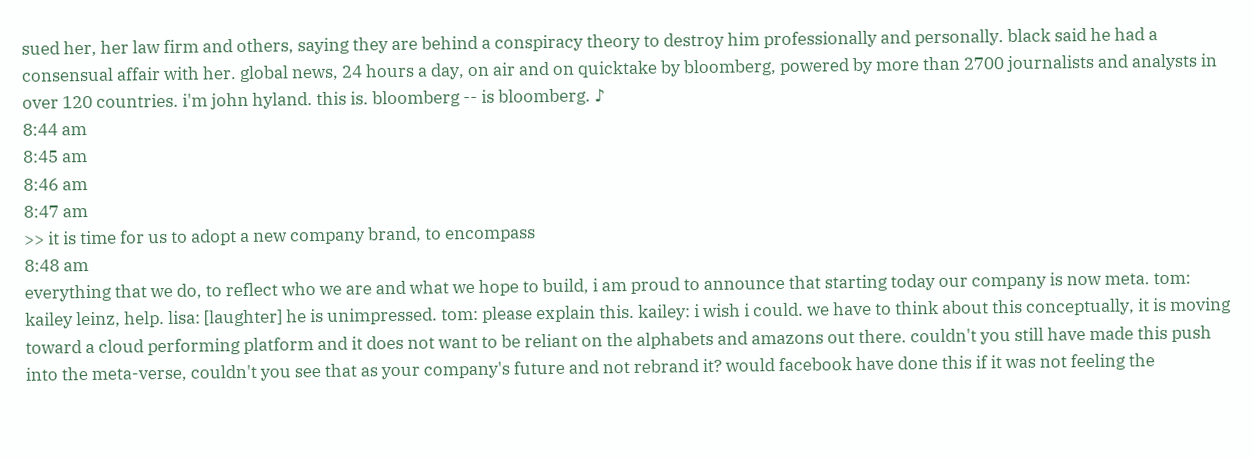sued her, her law firm and others, saying they are behind a conspiracy theory to destroy him professionally and personally. black said he had a consensual affair with her. global news, 24 hours a day, on air and on quicktake by bloomberg, powered by more than 2700 journalists and analysts in over 120 countries. i'm john hyland. this is. bloomberg -- is bloomberg. ♪
8:44 am
8:45 am
8:46 am
8:47 am
>> it is time for us to adopt a new company brand, to encompass
8:48 am
everything that we do, to reflect who we are and what we hope to build, i am proud to announce that starting today our company is now meta. tom: kailey leinz, help. lisa: [laughter] he is unimpressed. tom: please explain this. kailey: i wish i could. we have to think about this conceptually, it is moving toward a cloud performing platform and it does not want to be reliant on the alphabets and amazons out there. couldn't you still have made this push into the meta-verse, couldn't you see that as your company's future and not rebrand it? would facebook have done this if it was not feeling the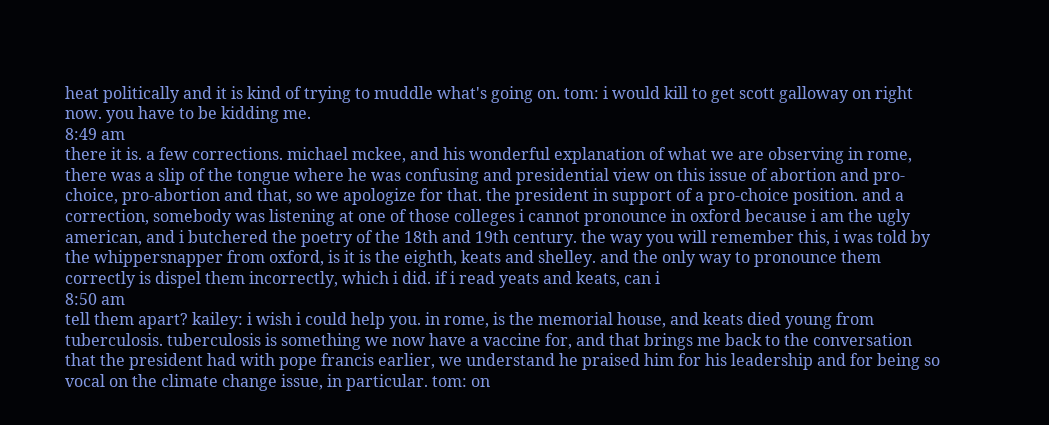heat politically and it is kind of trying to muddle what's going on. tom: i would kill to get scott galloway on right now. you have to be kidding me.
8:49 am
there it is. a few corrections. michael mckee, and his wonderful explanation of what we are observing in rome, there was a slip of the tongue where he was confusing and presidential view on this issue of abortion and pro-choice, pro-abortion and that, so we apologize for that. the president in support of a pro-choice position. and a correction, somebody was listening at one of those colleges i cannot pronounce in oxford because i am the ugly american, and i butchered the poetry of the 18th and 19th century. the way you will remember this, i was told by the whippersnapper from oxford, is it is the eighth, keats and shelley. and the only way to pronounce them correctly is dispel them incorrectly, which i did. if i read yeats and keats, can i
8:50 am
tell them apart? kailey: i wish i could help you. in rome, is the memorial house, and keats died young from tuberculosis. tuberculosis is something we now have a vaccine for, and that brings me back to the conversation that the president had with pope francis earlier, we understand he praised him for his leadership and for being so vocal on the climate change issue, in particular. tom: on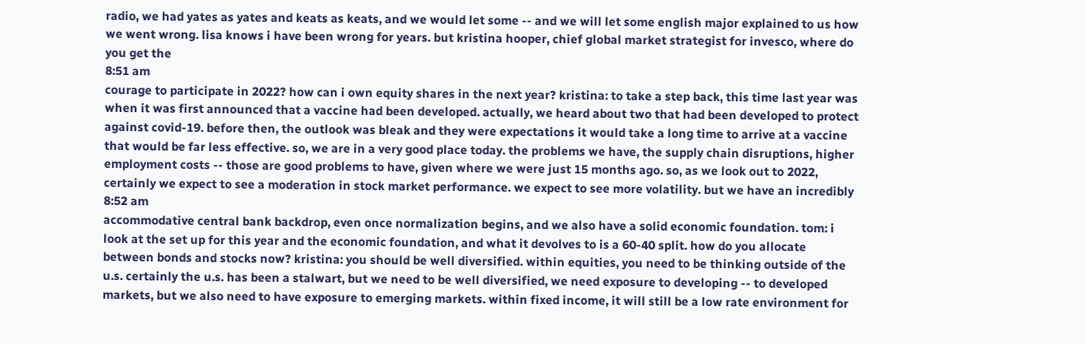radio, we had yates as yates and keats as keats, and we would let some -- and we will let some english major explained to us how we went wrong. lisa knows i have been wrong for years. but kristina hooper, chief global market strategist for invesco, where do you get the
8:51 am
courage to participate in 2022? how can i own equity shares in the next year? kristina: to take a step back, this time last year was when it was first announced that a vaccine had been developed. actually, we heard about two that had been developed to protect against covid-19. before then, the outlook was bleak and they were expectations it would take a long time to arrive at a vaccine that would be far less effective. so, we are in a very good place today. the problems we have, the supply chain disruptions, higher employment costs -- those are good problems to have, given where we were just 15 months ago. so, as we look out to 2022, certainly we expect to see a moderation in stock market performance. we expect to see more volatility. but we have an incredibly
8:52 am
accommodative central bank backdrop, even once normalization begins, and we also have a solid economic foundation. tom: i look at the set up for this year and the economic foundation, and what it devolves to is a 60-40 split. how do you allocate between bonds and stocks now? kristina: you should be well diversified. within equities, you need to be thinking outside of the u.s. certainly the u.s. has been a stalwart, but we need to be well diversified, we need exposure to developing -- to developed markets, but we also need to have exposure to emerging markets. within fixed income, it will still be a low rate environment for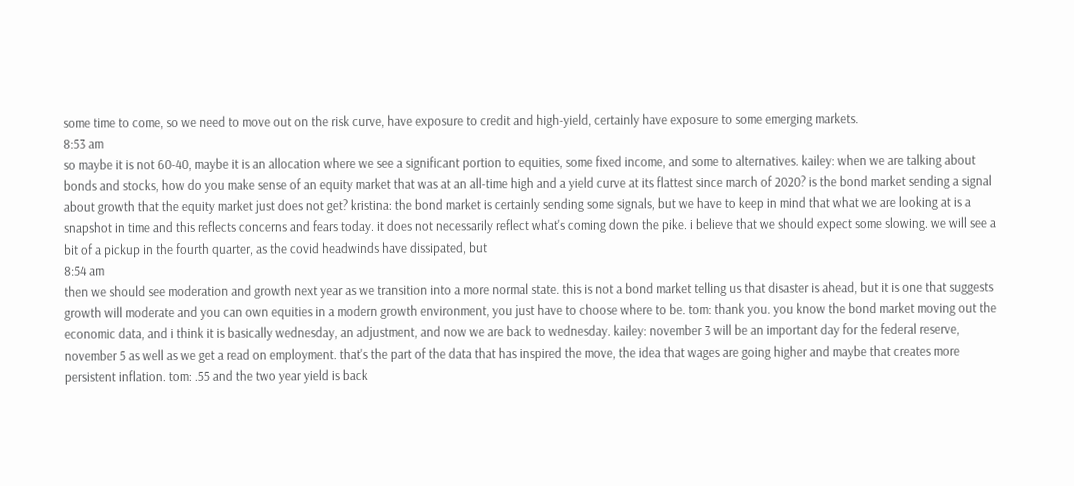some time to come, so we need to move out on the risk curve, have exposure to credit and high-yield, certainly have exposure to some emerging markets.
8:53 am
so maybe it is not 60-40, maybe it is an allocation where we see a significant portion to equities, some fixed income, and some to alternatives. kailey: when we are talking about bonds and stocks, how do you make sense of an equity market that was at an all-time high and a yield curve at its flattest since march of 2020? is the bond market sending a signal about growth that the equity market just does not get? kristina: the bond market is certainly sending some signals, but we have to keep in mind that what we are looking at is a snapshot in time and this reflects concerns and fears today. it does not necessarily reflect what's coming down the pike. i believe that we should expect some slowing. we will see a bit of a pickup in the fourth quarter, as the covid headwinds have dissipated, but
8:54 am
then we should see moderation and growth next year as we transition into a more normal state. this is not a bond market telling us that disaster is ahead, but it is one that suggests growth will moderate and you can own equities in a modern growth environment, you just have to choose where to be. tom: thank you. you know the bond market moving out the economic data, and i think it is basically wednesday, an adjustment, and now we are back to wednesday. kailey: november 3 will be an important day for the federal reserve, november 5 as well as we get a read on employment. that's the part of the data that has inspired the move, the idea that wages are going higher and maybe that creates more persistent inflation. tom: .55 and the two year yield is back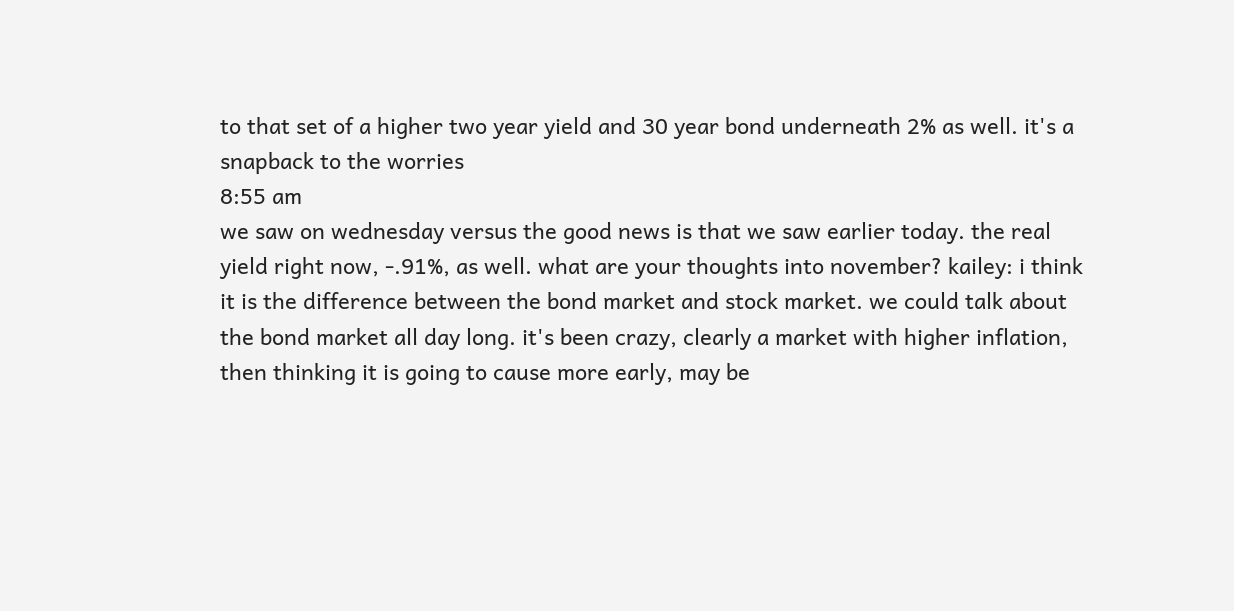to that set of a higher two year yield and 30 year bond underneath 2% as well. it's a snapback to the worries
8:55 am
we saw on wednesday versus the good news is that we saw earlier today. the real yield right now, -.91%, as well. what are your thoughts into november? kailey: i think it is the difference between the bond market and stock market. we could talk about the bond market all day long. it's been crazy, clearly a market with higher inflation, then thinking it is going to cause more early, may be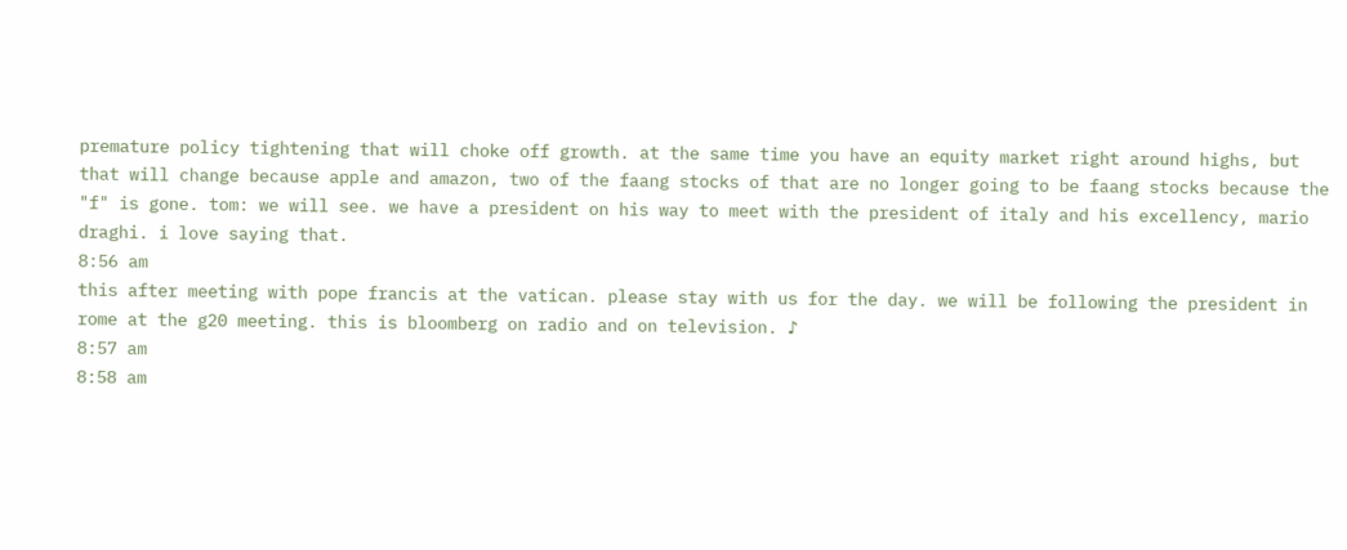premature policy tightening that will choke off growth. at the same time you have an equity market right around highs, but that will change because apple and amazon, two of the faang stocks of that are no longer going to be faang stocks because the "f" is gone. tom: we will see. we have a president on his way to meet with the president of italy and his excellency, mario draghi. i love saying that.
8:56 am
this after meeting with pope francis at the vatican. please stay with us for the day. we will be following the president in rome at the g20 meeting. this is bloomberg on radio and on television. ♪
8:57 am
8:58 am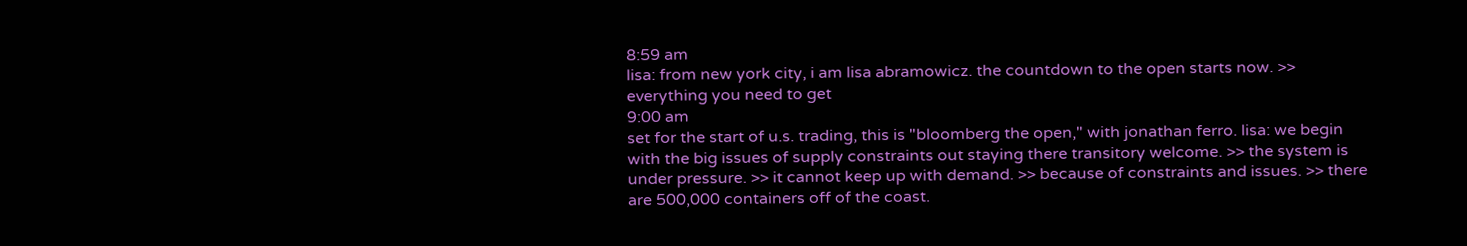8:59 am
lisa: from new york city, i am lisa abramowicz. the countdown to the open starts now. >> everything you need to get
9:00 am
set for the start of u.s. trading, this is "bloomberg the open," with jonathan ferro. lisa: we begin with the big issues of supply constraints out staying there transitory welcome. >> the system is under pressure. >> it cannot keep up with demand. >> because of constraints and issues. >> there are 500,000 containers off of the coast.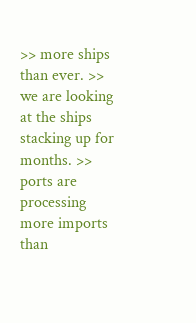>> more ships than ever. >> we are looking at the ships stacking up for months. >> ports are processing more imports than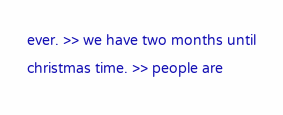ever. >> we have two months until christmas time. >> people are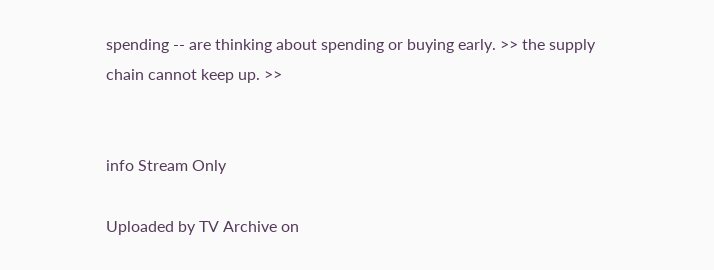spending -- are thinking about spending or buying early. >> the supply chain cannot keep up. >>


info Stream Only

Uploaded by TV Archive on